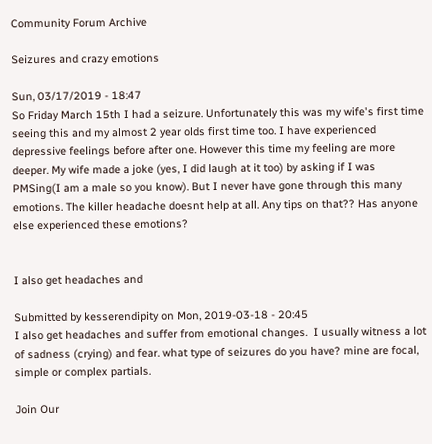Community Forum Archive

Seizures and crazy emotions

Sun, 03/17/2019 - 18:47
So Friday March 15th I had a seizure. Unfortunately this was my wife's first time seeing this and my almost 2 year olds first time too. I have experienced depressive feelings before after one. However this time my feeling are more deeper. My wife made a joke (yes, I did laugh at it too) by asking if I was PMSing(I am a male so you know). But I never have gone through this many emotions. The killer headache doesnt help at all. Any tips on that?? Has anyone else experienced these emotions?


I also get headaches and

Submitted by kesserendipity on Mon, 2019-03-18 - 20:45
I also get headaches and suffer from emotional changes.  I usually witness a lot of sadness (crying) and fear. what type of seizures do you have? mine are focal, simple or complex partials.

Join Our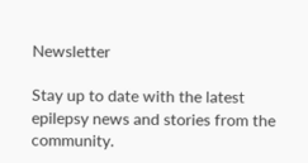Newsletter

Stay up to date with the latest epilepsy news and stories from the community.